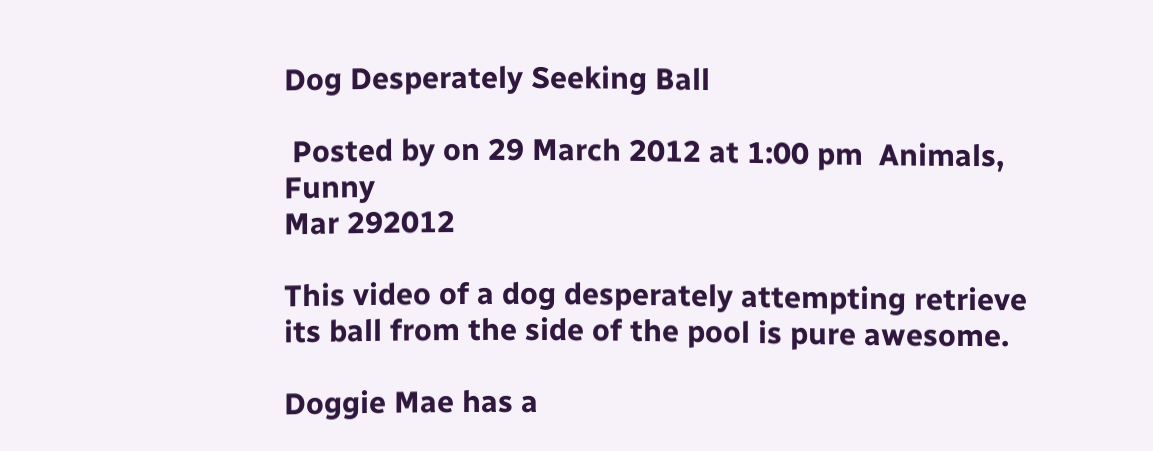Dog Desperately Seeking Ball

 Posted by on 29 March 2012 at 1:00 pm  Animals, Funny
Mar 292012

This video of a dog desperately attempting retrieve its ball from the side of the pool is pure awesome.

Doggie Mae has a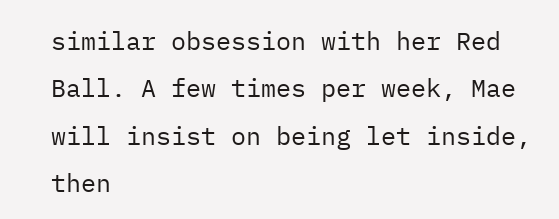similar obsession with her Red Ball. A few times per week, Mae will insist on being let inside, then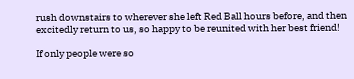rush downstairs to wherever she left Red Ball hours before, and then excitedly return to us, so happy to be reunited with her best friend!

If only people were so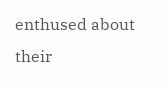enthused about their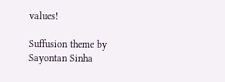values!

Suffusion theme by Sayontan Sinha